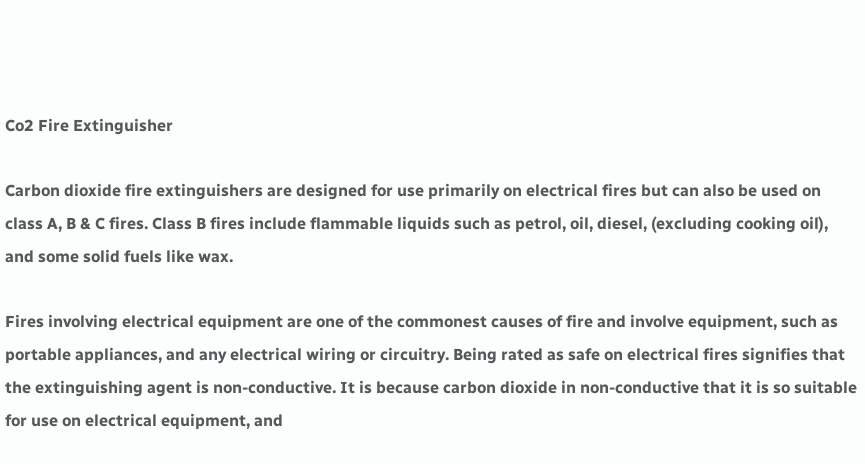Co2 Fire Extinguisher

Carbon dioxide fire extinguishers are designed for use primarily on electrical fires but can also be used on class A, B & C fires. Class B fires include flammable liquids such as petrol, oil, diesel, (excluding cooking oil), and some solid fuels like wax.

Fires involving electrical equipment are one of the commonest causes of fire and involve equipment, such as portable appliances, and any electrical wiring or circuitry. Being rated as safe on electrical fires signifies that the extinguishing agent is non-conductive. It is because carbon dioxide in non-conductive that it is so suitable for use on electrical equipment, and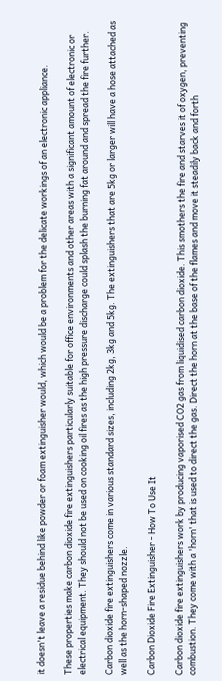it doesn't leave a residue behind like powder or foam extinguisher would, which would be a problem for the delicate workings of an electronic appliance.

These properties make carbon dioxide fire extinguishers particularly suitable for office environments and other areas with a significant amount of electronic or electrical equipment. They should not be used on cooking oil fires as the high pressure discharge could splash the burning fat around and spread the fire further.

Carbon dioxide fire extinguishers come in various standard sizes, including 2kg, 3kg and 5kg. The extinguishers that are 5kg or larger will have a hose attached as well as the horn-shaped nozzle.

Carbon Dioxide Fire Extinguisher - How To Use It

Carbon dioxide fire extinguishers work by producing vaporised CO2 gas from liquidised carbon dioxide. This smothers the fire and starves it of oxygen, preventing combustion. They come with a 'horn' that is used to direct the gas. Direct the horn at the base of the flames and move it steadily back and forth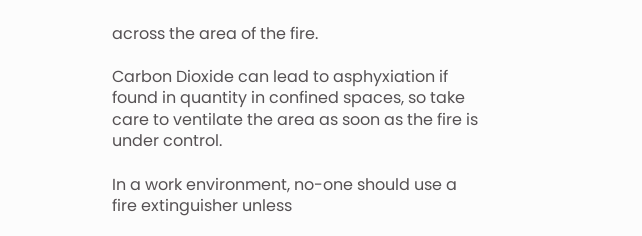across the area of the fire.

Carbon Dioxide can lead to asphyxiation if found in quantity in confined spaces, so take care to ventilate the area as soon as the fire is under control.

In a work environment, no-one should use a fire extinguisher unless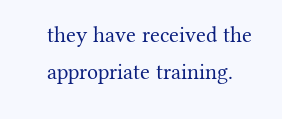they have received the appropriate training.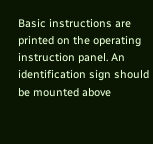Basic instructions are printed on the operating instruction panel. An identification sign should be mounted above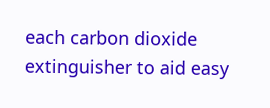each carbon dioxide extinguisher to aid easy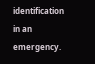identification in an emergency.